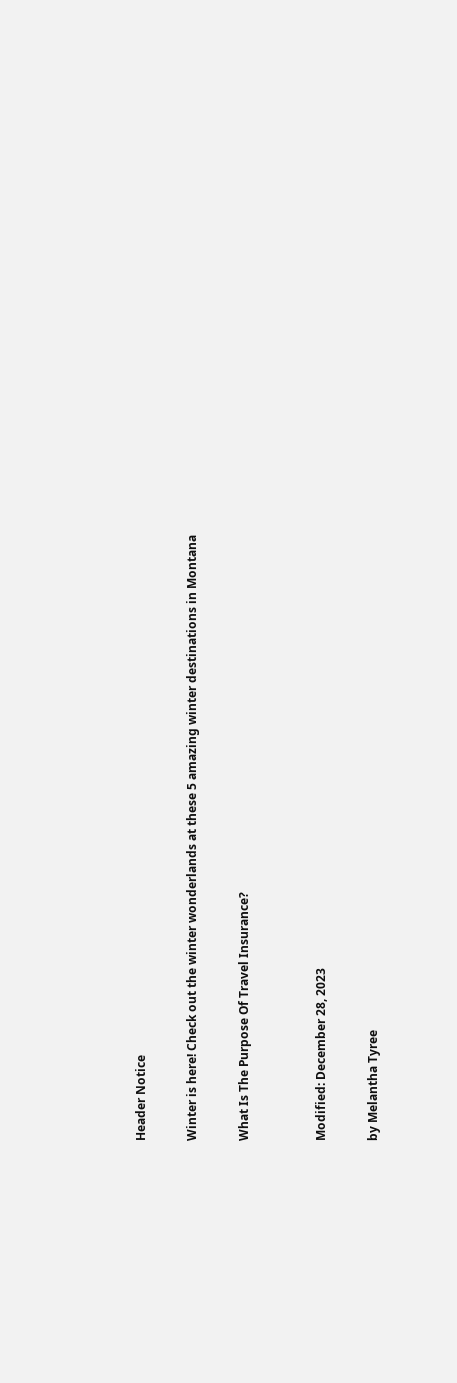Header Notice

Winter is here! Check out the winter wonderlands at these 5 amazing winter destinations in Montana

What Is The Purpose Of Travel Insurance?


Modified: December 28, 2023

by Melantha Tyree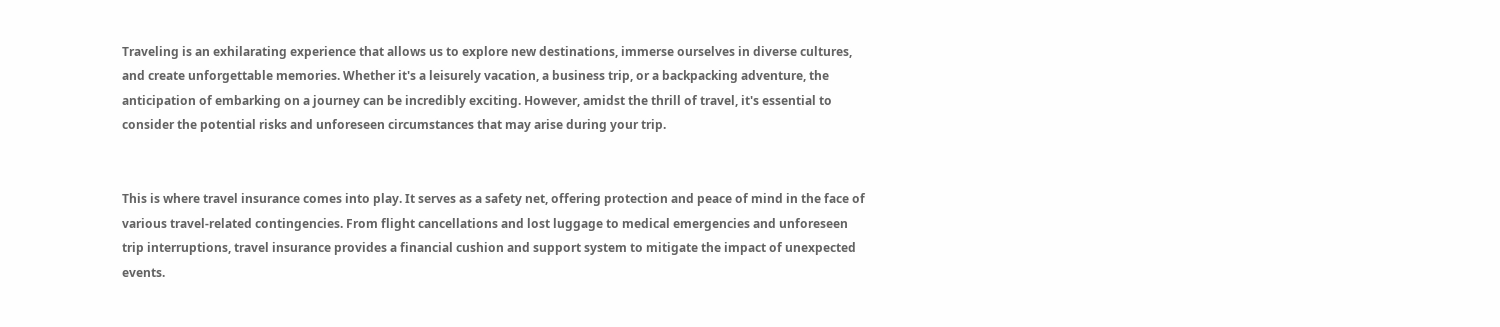Traveling is an exhilarating experience that allows us to explore new destinations, immerse ourselves in diverse cultures, and create unforgettable memories. Whether it's a leisurely vacation, a business trip, or a backpacking adventure, the anticipation of embarking on a journey can be incredibly exciting. However, amidst the thrill of travel, it's essential to consider the potential risks and unforeseen circumstances that may arise during your trip.


This is where travel insurance comes into play. It serves as a safety net, offering protection and peace of mind in the face of various travel-related contingencies. From flight cancellations and lost luggage to medical emergencies and unforeseen trip interruptions, travel insurance provides a financial cushion and support system to mitigate the impact of unexpected events.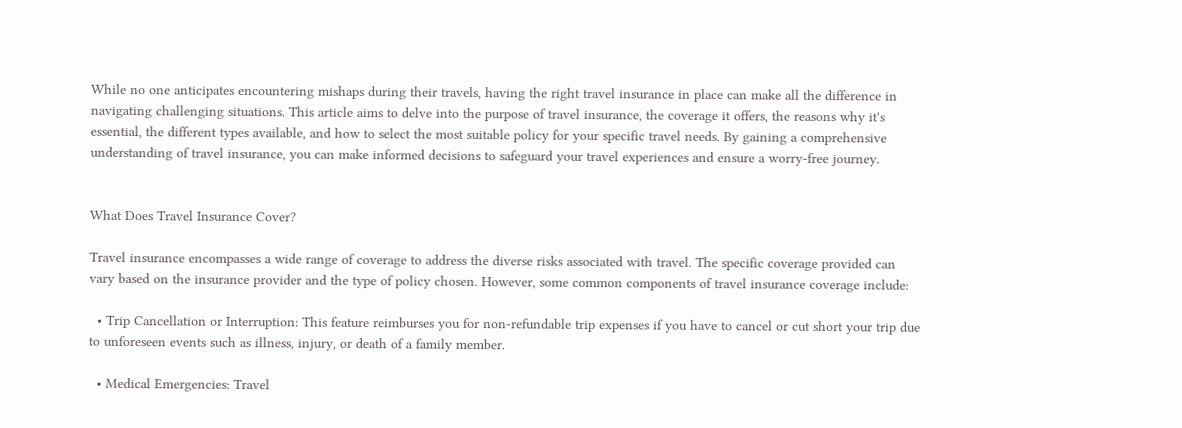While no one anticipates encountering mishaps during their travels, having the right travel insurance in place can make all the difference in navigating challenging situations. This article aims to delve into the purpose of travel insurance, the coverage it offers, the reasons why it's essential, the different types available, and how to select the most suitable policy for your specific travel needs. By gaining a comprehensive understanding of travel insurance, you can make informed decisions to safeguard your travel experiences and ensure a worry-free journey.


What Does Travel Insurance Cover?

Travel insurance encompasses a wide range of coverage to address the diverse risks associated with travel. The specific coverage provided can vary based on the insurance provider and the type of policy chosen. However, some common components of travel insurance coverage include:

  • Trip Cancellation or Interruption: This feature reimburses you for non-refundable trip expenses if you have to cancel or cut short your trip due to unforeseen events such as illness, injury, or death of a family member.

  • Medical Emergencies: Travel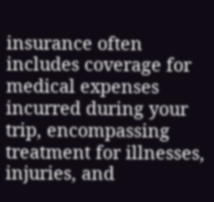insurance often includes coverage for medical expenses incurred during your trip, encompassing treatment for illnesses, injuries, and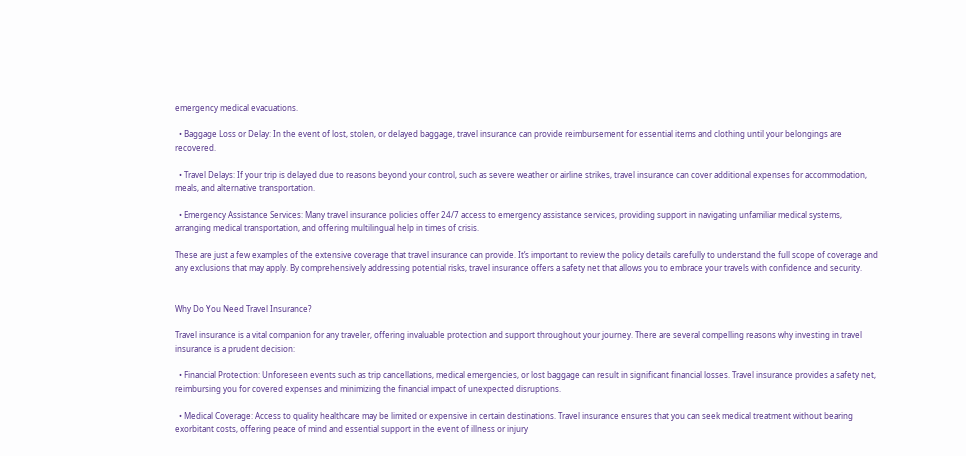emergency medical evacuations.

  • Baggage Loss or Delay: In the event of lost, stolen, or delayed baggage, travel insurance can provide reimbursement for essential items and clothing until your belongings are recovered.

  • Travel Delays: If your trip is delayed due to reasons beyond your control, such as severe weather or airline strikes, travel insurance can cover additional expenses for accommodation, meals, and alternative transportation.

  • Emergency Assistance Services: Many travel insurance policies offer 24/7 access to emergency assistance services, providing support in navigating unfamiliar medical systems, arranging medical transportation, and offering multilingual help in times of crisis.

These are just a few examples of the extensive coverage that travel insurance can provide. It’s important to review the policy details carefully to understand the full scope of coverage and any exclusions that may apply. By comprehensively addressing potential risks, travel insurance offers a safety net that allows you to embrace your travels with confidence and security.


Why Do You Need Travel Insurance?

Travel insurance is a vital companion for any traveler, offering invaluable protection and support throughout your journey. There are several compelling reasons why investing in travel insurance is a prudent decision:

  • Financial Protection: Unforeseen events such as trip cancellations, medical emergencies, or lost baggage can result in significant financial losses. Travel insurance provides a safety net, reimbursing you for covered expenses and minimizing the financial impact of unexpected disruptions.

  • Medical Coverage: Access to quality healthcare may be limited or expensive in certain destinations. Travel insurance ensures that you can seek medical treatment without bearing exorbitant costs, offering peace of mind and essential support in the event of illness or injury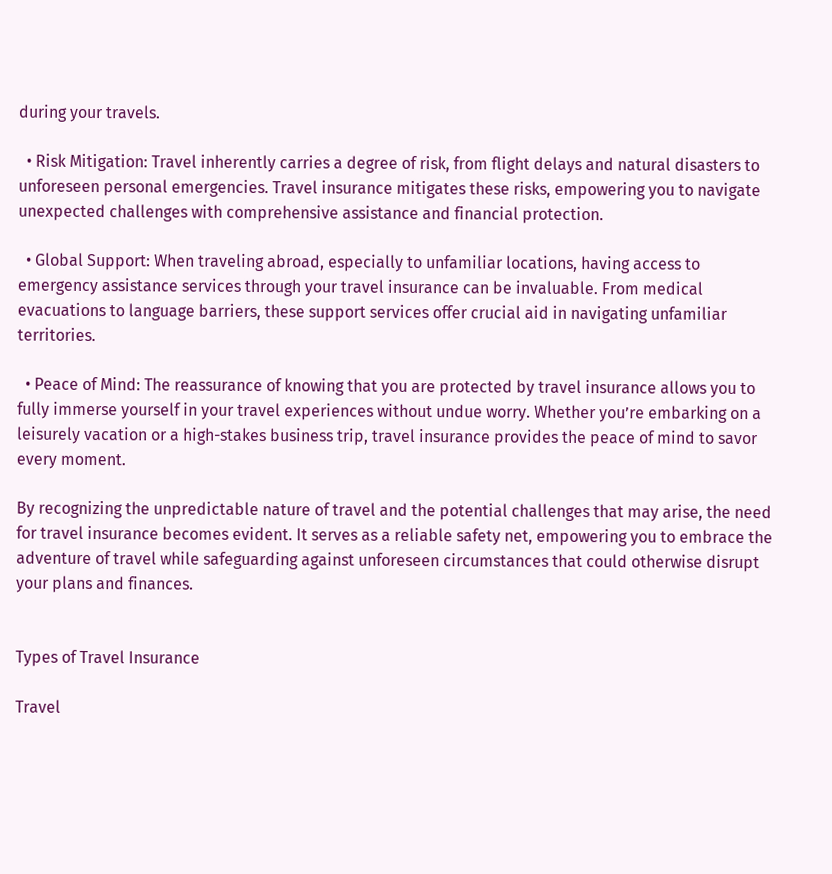during your travels.

  • Risk Mitigation: Travel inherently carries a degree of risk, from flight delays and natural disasters to unforeseen personal emergencies. Travel insurance mitigates these risks, empowering you to navigate unexpected challenges with comprehensive assistance and financial protection.

  • Global Support: When traveling abroad, especially to unfamiliar locations, having access to emergency assistance services through your travel insurance can be invaluable. From medical evacuations to language barriers, these support services offer crucial aid in navigating unfamiliar territories.

  • Peace of Mind: The reassurance of knowing that you are protected by travel insurance allows you to fully immerse yourself in your travel experiences without undue worry. Whether you’re embarking on a leisurely vacation or a high-stakes business trip, travel insurance provides the peace of mind to savor every moment.

By recognizing the unpredictable nature of travel and the potential challenges that may arise, the need for travel insurance becomes evident. It serves as a reliable safety net, empowering you to embrace the adventure of travel while safeguarding against unforeseen circumstances that could otherwise disrupt your plans and finances.


Types of Travel Insurance

Travel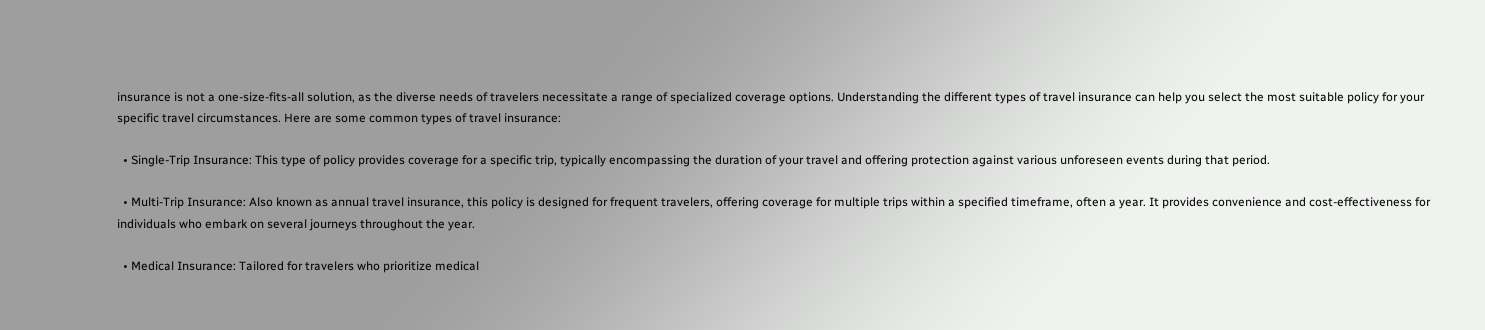insurance is not a one-size-fits-all solution, as the diverse needs of travelers necessitate a range of specialized coverage options. Understanding the different types of travel insurance can help you select the most suitable policy for your specific travel circumstances. Here are some common types of travel insurance:

  • Single-Trip Insurance: This type of policy provides coverage for a specific trip, typically encompassing the duration of your travel and offering protection against various unforeseen events during that period.

  • Multi-Trip Insurance: Also known as annual travel insurance, this policy is designed for frequent travelers, offering coverage for multiple trips within a specified timeframe, often a year. It provides convenience and cost-effectiveness for individuals who embark on several journeys throughout the year.

  • Medical Insurance: Tailored for travelers who prioritize medical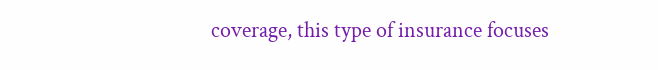coverage, this type of insurance focuses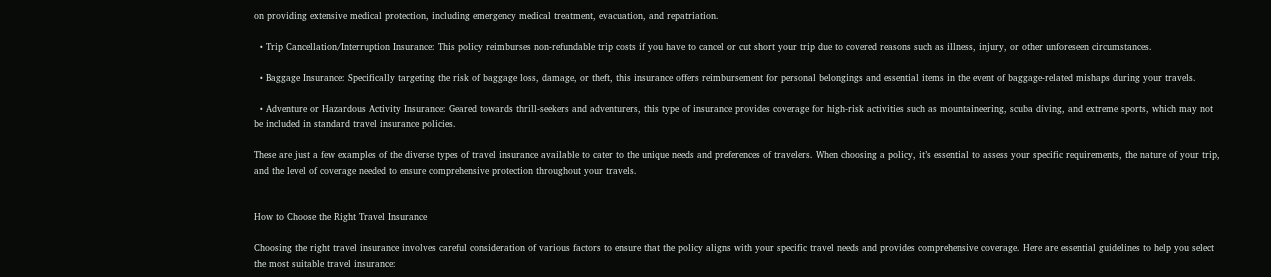on providing extensive medical protection, including emergency medical treatment, evacuation, and repatriation.

  • Trip Cancellation/Interruption Insurance: This policy reimburses non-refundable trip costs if you have to cancel or cut short your trip due to covered reasons such as illness, injury, or other unforeseen circumstances.

  • Baggage Insurance: Specifically targeting the risk of baggage loss, damage, or theft, this insurance offers reimbursement for personal belongings and essential items in the event of baggage-related mishaps during your travels.

  • Adventure or Hazardous Activity Insurance: Geared towards thrill-seekers and adventurers, this type of insurance provides coverage for high-risk activities such as mountaineering, scuba diving, and extreme sports, which may not be included in standard travel insurance policies.

These are just a few examples of the diverse types of travel insurance available to cater to the unique needs and preferences of travelers. When choosing a policy, it’s essential to assess your specific requirements, the nature of your trip, and the level of coverage needed to ensure comprehensive protection throughout your travels.


How to Choose the Right Travel Insurance

Choosing the right travel insurance involves careful consideration of various factors to ensure that the policy aligns with your specific travel needs and provides comprehensive coverage. Here are essential guidelines to help you select the most suitable travel insurance: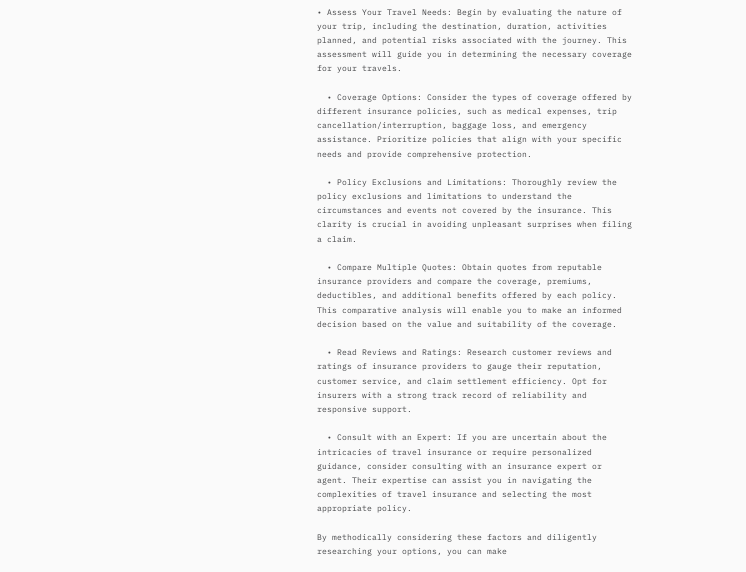• Assess Your Travel Needs: Begin by evaluating the nature of your trip, including the destination, duration, activities planned, and potential risks associated with the journey. This assessment will guide you in determining the necessary coverage for your travels.

  • Coverage Options: Consider the types of coverage offered by different insurance policies, such as medical expenses, trip cancellation/interruption, baggage loss, and emergency assistance. Prioritize policies that align with your specific needs and provide comprehensive protection.

  • Policy Exclusions and Limitations: Thoroughly review the policy exclusions and limitations to understand the circumstances and events not covered by the insurance. This clarity is crucial in avoiding unpleasant surprises when filing a claim.

  • Compare Multiple Quotes: Obtain quotes from reputable insurance providers and compare the coverage, premiums, deductibles, and additional benefits offered by each policy. This comparative analysis will enable you to make an informed decision based on the value and suitability of the coverage.

  • Read Reviews and Ratings: Research customer reviews and ratings of insurance providers to gauge their reputation, customer service, and claim settlement efficiency. Opt for insurers with a strong track record of reliability and responsive support.

  • Consult with an Expert: If you are uncertain about the intricacies of travel insurance or require personalized guidance, consider consulting with an insurance expert or agent. Their expertise can assist you in navigating the complexities of travel insurance and selecting the most appropriate policy.

By methodically considering these factors and diligently researching your options, you can make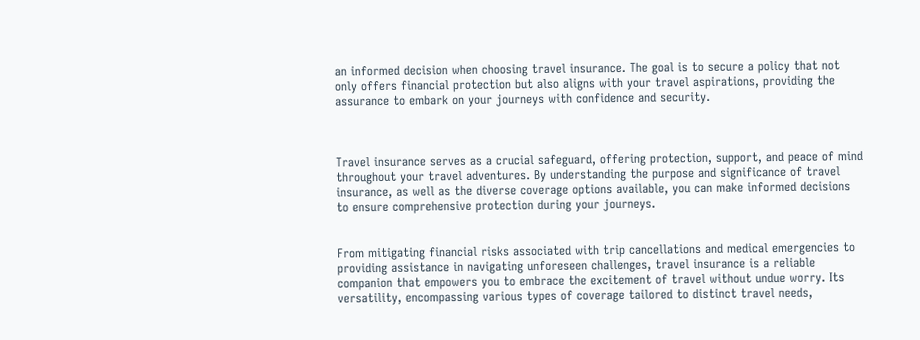an informed decision when choosing travel insurance. The goal is to secure a policy that not only offers financial protection but also aligns with your travel aspirations, providing the assurance to embark on your journeys with confidence and security.



Travel insurance serves as a crucial safeguard, offering protection, support, and peace of mind throughout your travel adventures. By understanding the purpose and significance of travel insurance, as well as the diverse coverage options available, you can make informed decisions to ensure comprehensive protection during your journeys.


From mitigating financial risks associated with trip cancellations and medical emergencies to providing assistance in navigating unforeseen challenges, travel insurance is a reliable companion that empowers you to embrace the excitement of travel without undue worry. Its versatility, encompassing various types of coverage tailored to distinct travel needs,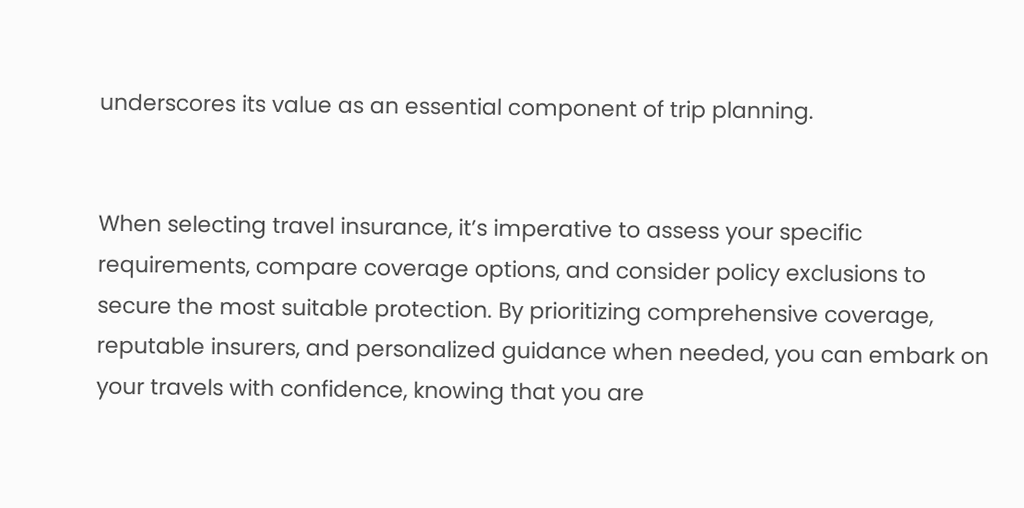underscores its value as an essential component of trip planning.


When selecting travel insurance, it’s imperative to assess your specific requirements, compare coverage options, and consider policy exclusions to secure the most suitable protection. By prioritizing comprehensive coverage, reputable insurers, and personalized guidance when needed, you can embark on your travels with confidence, knowing that you are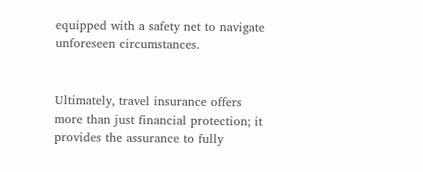equipped with a safety net to navigate unforeseen circumstances.


Ultimately, travel insurance offers more than just financial protection; it provides the assurance to fully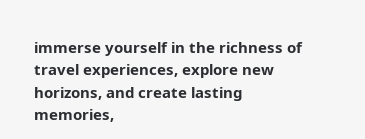immerse yourself in the richness of travel experiences, explore new horizons, and create lasting memories,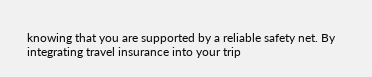knowing that you are supported by a reliable safety net. By integrating travel insurance into your trip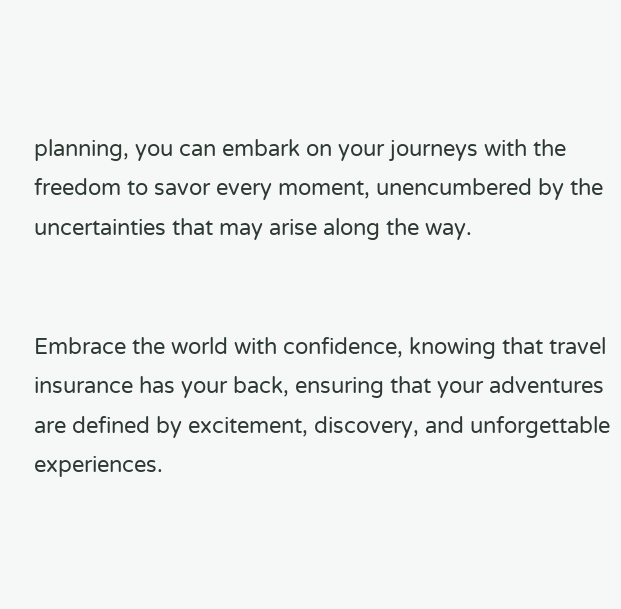planning, you can embark on your journeys with the freedom to savor every moment, unencumbered by the uncertainties that may arise along the way.


Embrace the world with confidence, knowing that travel insurance has your back, ensuring that your adventures are defined by excitement, discovery, and unforgettable experiences.